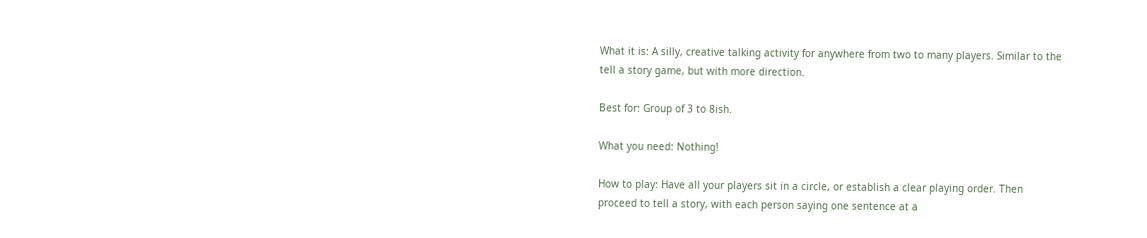What it is: A silly, creative talking activity for anywhere from two to many players. Similar to the tell a story game, but with more direction.

Best for: Group of 3 to 8ish.

What you need: Nothing!

How to play: Have all your players sit in a circle, or establish a clear playing order. Then proceed to tell a story, with each person saying one sentence at a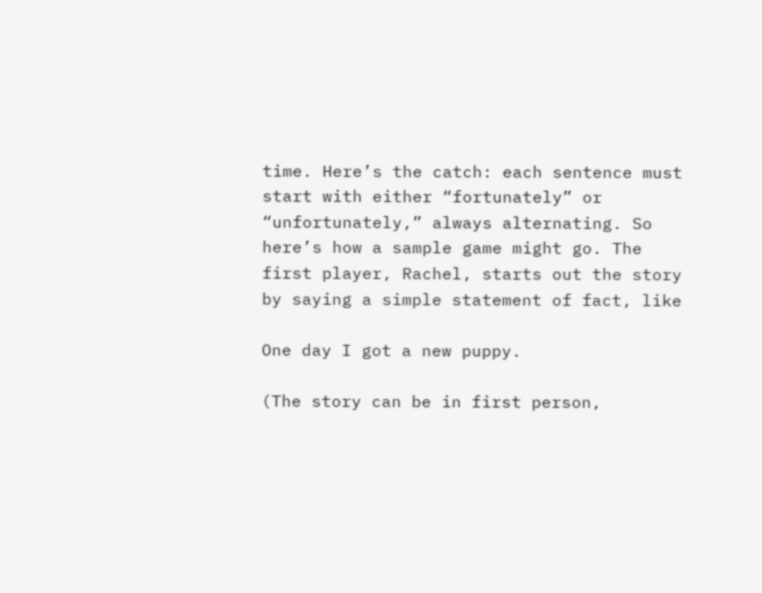time. Here’s the catch: each sentence must start with either “fortunately” or “unfortunately,” always alternating. So here’s how a sample game might go. The first player, Rachel, starts out the story by saying a simple statement of fact, like

One day I got a new puppy.

(The story can be in first person,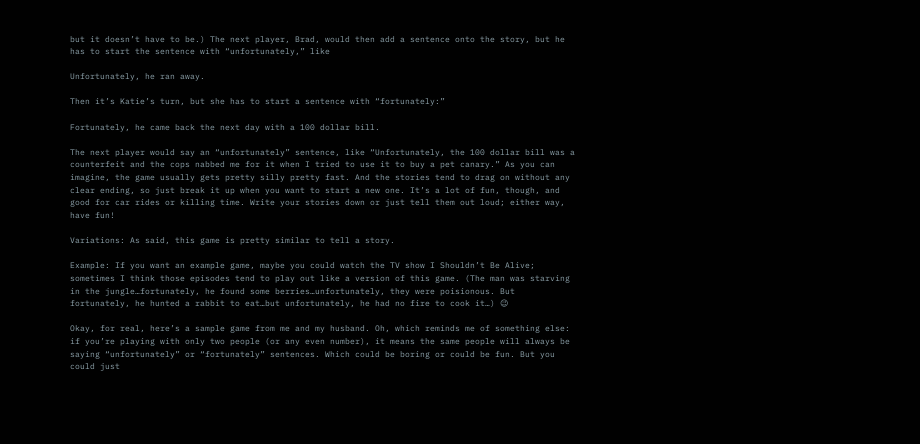but it doesn’t have to be.) The next player, Brad, would then add a sentence onto the story, but he has to start the sentence with “unfortunately,” like

Unfortunately, he ran away.

Then it’s Katie’s turn, but she has to start a sentence with “fortunately:”

Fortunately, he came back the next day with a 100 dollar bill.

The next player would say an “unfortunately” sentence, like “Unfortunately, the 100 dollar bill was a counterfeit and the cops nabbed me for it when I tried to use it to buy a pet canary.” As you can imagine, the game usually gets pretty silly pretty fast. And the stories tend to drag on without any clear ending, so just break it up when you want to start a new one. It’s a lot of fun, though, and good for car rides or killing time. Write your stories down or just tell them out loud; either way, have fun!

Variations: As said, this game is pretty similar to tell a story.

Example: If you want an example game, maybe you could watch the TV show I Shouldn’t Be Alive; sometimes I think those episodes tend to play out like a version of this game. (The man was starving in the jungle…fortunately, he found some berries…unfortunately, they were poisionous. But fortunately, he hunted a rabbit to eat…but unfortunately, he had no fire to cook it…) 😉

Okay, for real, here’s a sample game from me and my husband. Oh, which reminds me of something else: if you’re playing with only two people (or any even number), it means the same people will always be saying “unfortunately” or “fortunately” sentences. Which could be boring or could be fun. But you could just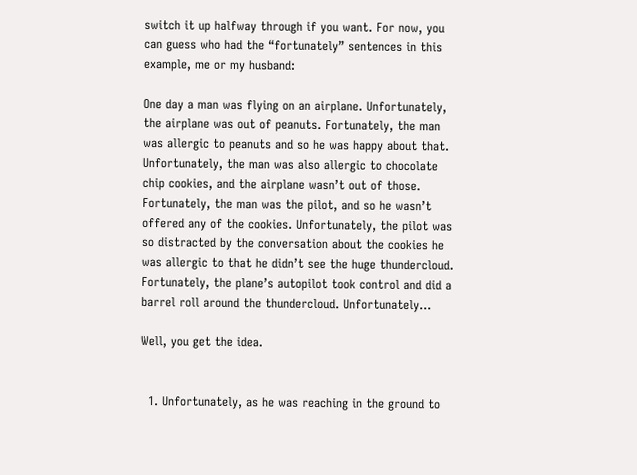switch it up halfway through if you want. For now, you can guess who had the “fortunately” sentences in this example, me or my husband:

One day a man was flying on an airplane. Unfortunately, the airplane was out of peanuts. Fortunately, the man was allergic to peanuts and so he was happy about that. Unfortunately, the man was also allergic to chocolate chip cookies, and the airplane wasn’t out of those. Fortunately, the man was the pilot, and so he wasn’t offered any of the cookies. Unfortunately, the pilot was so distracted by the conversation about the cookies he was allergic to that he didn’t see the huge thundercloud. Fortunately, the plane’s autopilot took control and did a barrel roll around the thundercloud. Unfortunately…

Well, you get the idea.


  1. Unfortunately, as he was reaching in the ground to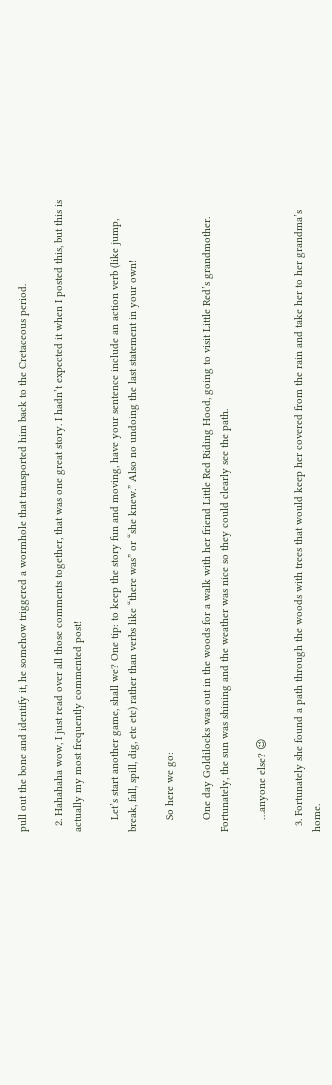pull out the bone and identify it, he somehow triggered a wormhole that transported him back to the Cretaceous period.

  2. Hahahaha wow, I just read over all those comments together, that was one great story. I hadn’t expected it when I posted this, but this is actually my most frequently commented post!

    Let’s start another game, shall we? One tip: to keep the story fun and moving, have your sentence include an action verb (like jump, break, fall, spill, dig, etc etc) rather than verbs like “there was” or “she knew.” Also no undoing the last statement in your own!

    So here we go:

    One day Goldilocks was out in the woods for a walk with her friend Little Red Riding Hood, going to visit Little Red’s grandmother. Fortunately, the sun was shining and the weather was nice so they could clearly see the path.

    …anyone else? 😉

  3. Fortunately she found a path through the woods with trees that would keep her covered from the rain and take her to her grandma’s home.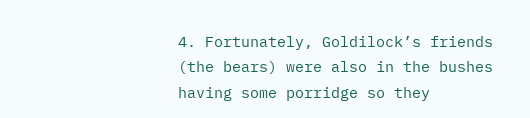4. Fortunately, Goldilock’s friends (the bears) were also in the bushes having some porridge so they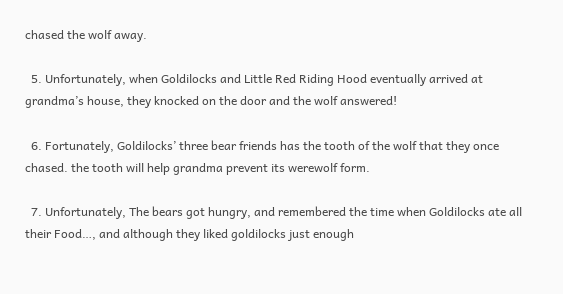chased the wolf away.

  5. Unfortunately, when Goldilocks and Little Red Riding Hood eventually arrived at grandma’s house, they knocked on the door and the wolf answered!

  6. Fortunately, Goldilocks’ three bear friends has the tooth of the wolf that they once chased. the tooth will help grandma prevent its werewolf form.

  7. Unfortunately, The bears got hungry, and remembered the time when Goldilocks ate all their Food…, and although they liked goldilocks just enough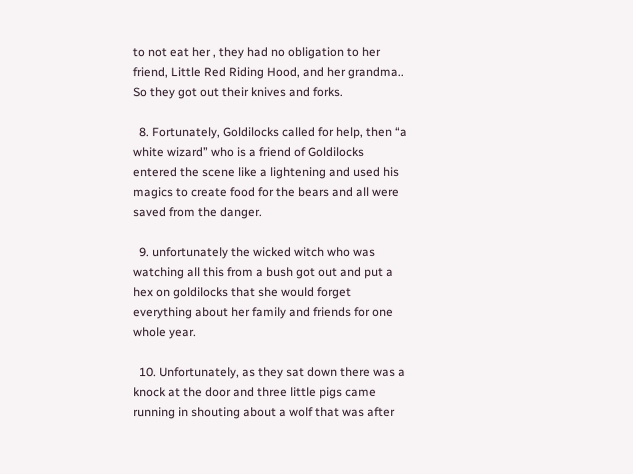to not eat her , they had no obligation to her friend, Little Red Riding Hood, and her grandma.. So they got out their knives and forks.

  8. Fortunately, Goldilocks called for help, then “a white wizard” who is a friend of Goldilocks entered the scene like a lightening and used his magics to create food for the bears and all were saved from the danger.

  9. unfortunately the wicked witch who was watching all this from a bush got out and put a hex on goldilocks that she would forget everything about her family and friends for one whole year.

  10. Unfortunately, as they sat down there was a knock at the door and three little pigs came running in shouting about a wolf that was after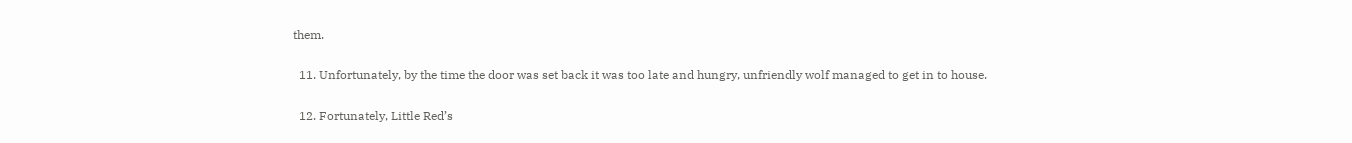them.

  11. Unfortunately, by the time the door was set back it was too late and hungry, unfriendly wolf managed to get in to house.

  12. Fortunately, Little Red’s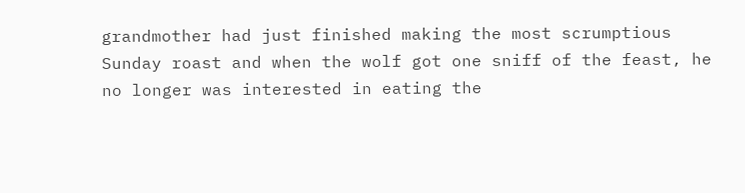grandmother had just finished making the most scrumptious Sunday roast and when the wolf got one sniff of the feast, he no longer was interested in eating the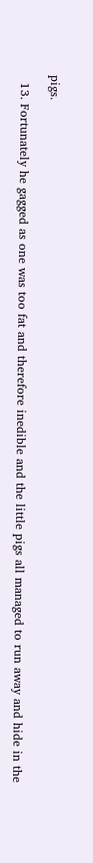pigs.

  13. Fortunately he gagged as one was too fat and therefore inedible and the little pigs all managed to run away and hide in the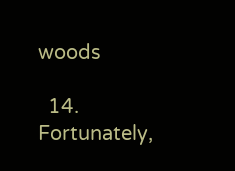woods

  14. Fortunately,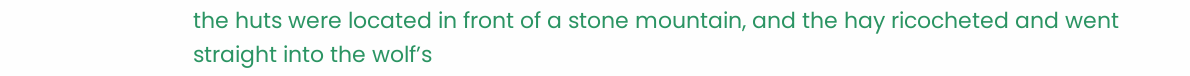the huts were located in front of a stone mountain, and the hay ricocheted and went straight into the wolf’s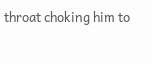throat choking him to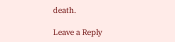death.

Leave a Reply